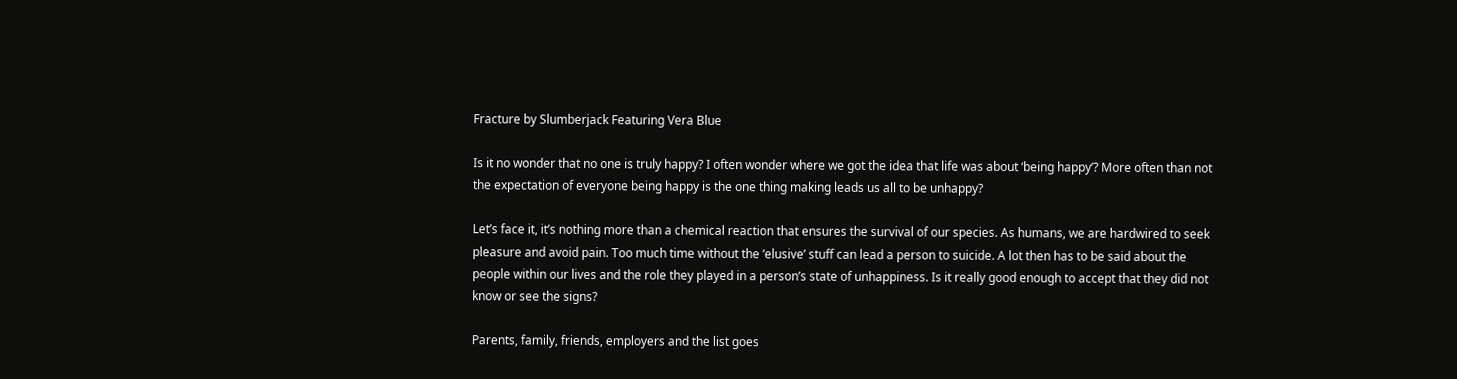Fracture by Slumberjack Featuring Vera Blue

Is it no wonder that no one is truly happy? I often wonder where we got the idea that life was about ‘being happy’? More often than not the expectation of everyone being happy is the one thing making leads us all to be unhappy?

Let’s face it, it’s nothing more than a chemical reaction that ensures the survival of our species. As humans, we are hardwired to seek pleasure and avoid pain. Too much time without the ‘elusive’ stuff can lead a person to suicide. A lot then has to be said about the people within our lives and the role they played in a person’s state of unhappiness. Is it really good enough to accept that they did not know or see the signs?

Parents, family, friends, employers and the list goes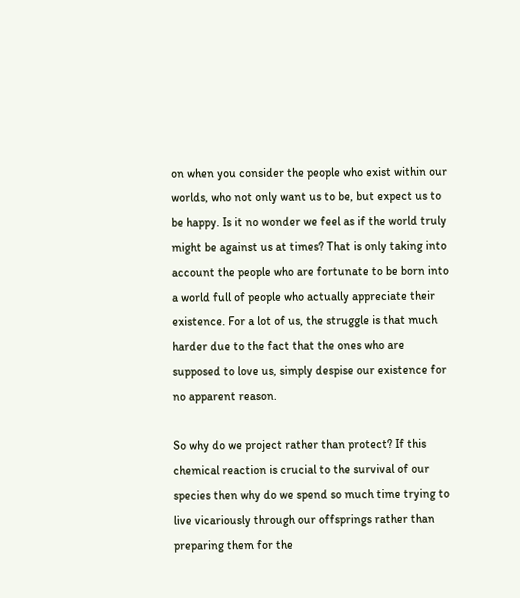on when you consider the people who exist within our worlds, who not only want us to be, but expect us to be happy. Is it no wonder we feel as if the world truly might be against us at times? That is only taking into account the people who are fortunate to be born into a world full of people who actually appreciate their existence. For a lot of us, the struggle is that much harder due to the fact that the ones who are supposed to love us, simply despise our existence for no apparent reason.

So why do we project rather than protect? If this chemical reaction is crucial to the survival of our species then why do we spend so much time trying to live vicariously through our offsprings rather than preparing them for the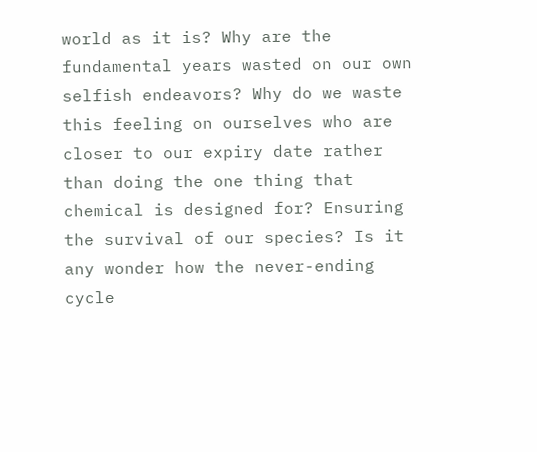world as it is? Why are the fundamental years wasted on our own selfish endeavors? Why do we waste this feeling on ourselves who are closer to our expiry date rather than doing the one thing that chemical is designed for? Ensuring the survival of our species? Is it any wonder how the never-ending cycle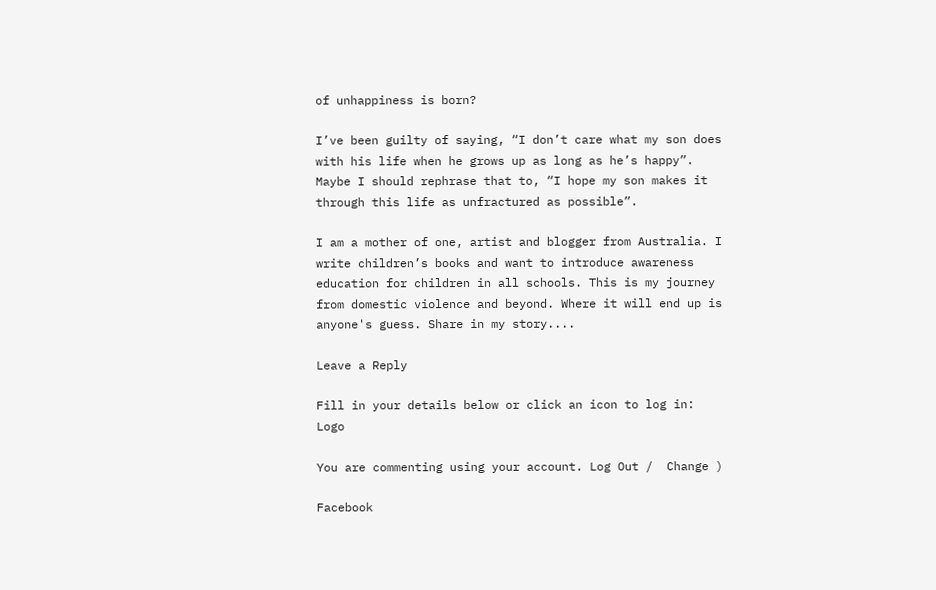of unhappiness is born?

I’ve been guilty of saying, “I don’t care what my son does with his life when he grows up as long as he’s happy”. Maybe I should rephrase that to, “I hope my son makes it through this life as unfractured as possible”.

I am a mother of one, artist and blogger from Australia. I write children’s books and want to introduce awareness education for children in all schools. This is my journey from domestic violence and beyond. Where it will end up is anyone's guess. Share in my story....

Leave a Reply

Fill in your details below or click an icon to log in: Logo

You are commenting using your account. Log Out /  Change )

Facebook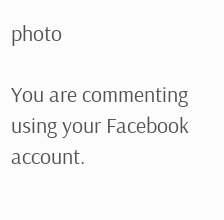photo

You are commenting using your Facebook account.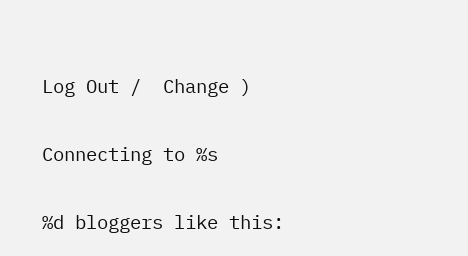Log Out /  Change )

Connecting to %s

%d bloggers like this: